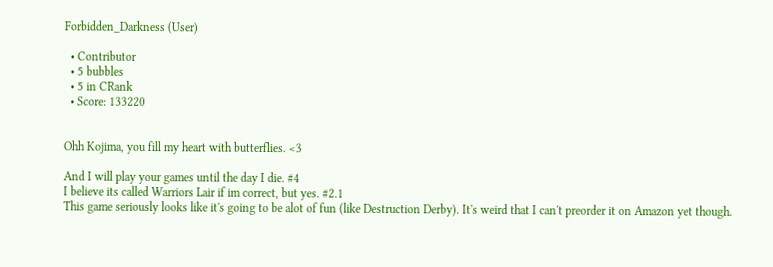Forbidden_Darkness (User)

  • Contributor
  • 5 bubbles
  • 5 in CRank
  • Score: 133220


Ohh Kojima, you fill my heart with butterflies. <3

And I will play your games until the day I die. #4
I believe its called Warriors Lair if im correct, but yes. #2.1
This game seriously looks like it's going to be alot of fun (like Destruction Derby). It's weird that I can't preorder it on Amazon yet though.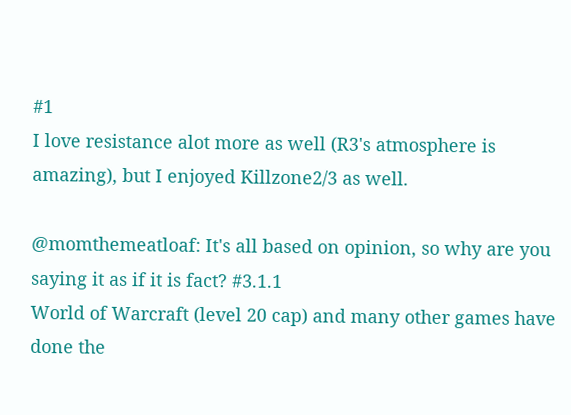#1
I love resistance alot more as well (R3's atmosphere is amazing), but I enjoyed Killzone2/3 as well.

@momthemeatloaf: It's all based on opinion, so why are you saying it as if it is fact? #3.1.1
World of Warcraft (level 20 cap) and many other games have done the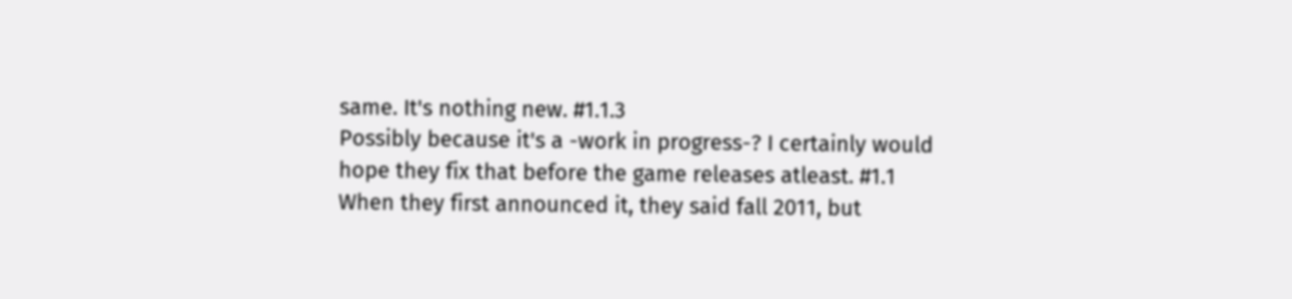same. It's nothing new. #1.1.3
Possibly because it's a -work in progress-? I certainly would hope they fix that before the game releases atleast. #1.1
When they first announced it, they said fall 2011, but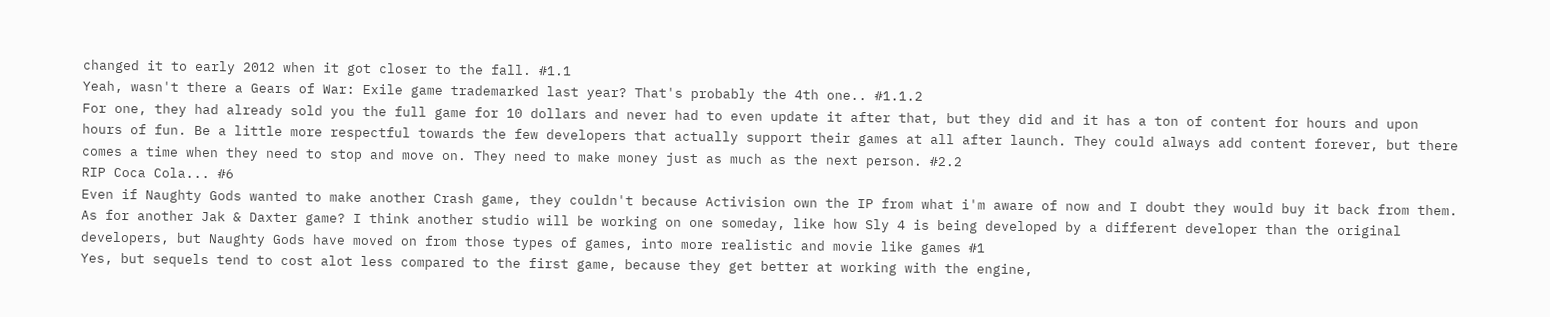changed it to early 2012 when it got closer to the fall. #1.1
Yeah, wasn't there a Gears of War: Exile game trademarked last year? That's probably the 4th one.. #1.1.2
For one, they had already sold you the full game for 10 dollars and never had to even update it after that, but they did and it has a ton of content for hours and upon hours of fun. Be a little more respectful towards the few developers that actually support their games at all after launch. They could always add content forever, but there comes a time when they need to stop and move on. They need to make money just as much as the next person. #2.2
RIP Coca Cola... #6
Even if Naughty Gods wanted to make another Crash game, they couldn't because Activision own the IP from what i'm aware of now and I doubt they would buy it back from them. As for another Jak & Daxter game? I think another studio will be working on one someday, like how Sly 4 is being developed by a different developer than the original developers, but Naughty Gods have moved on from those types of games, into more realistic and movie like games #1
Yes, but sequels tend to cost alot less compared to the first game, because they get better at working with the engine,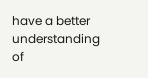have a better understanding of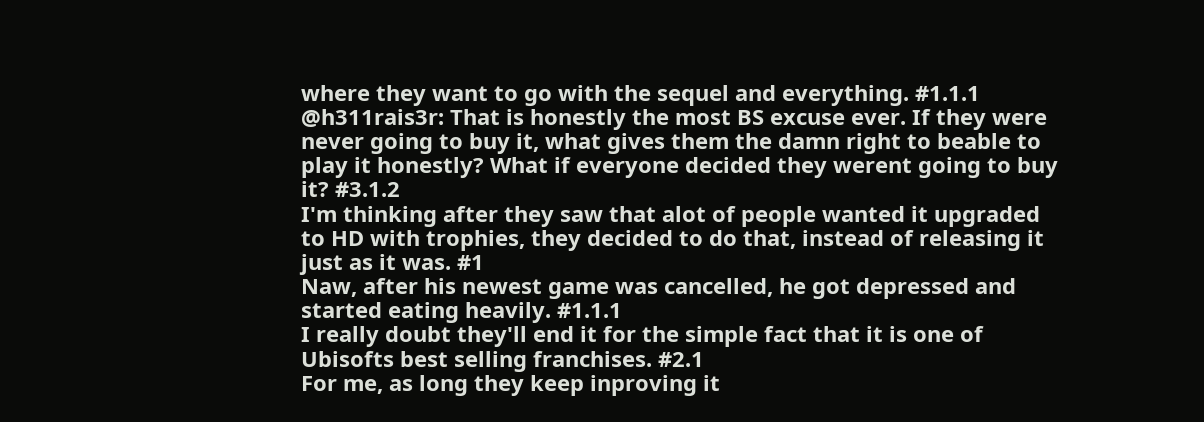where they want to go with the sequel and everything. #1.1.1
@h311rais3r: That is honestly the most BS excuse ever. If they were never going to buy it, what gives them the damn right to beable to play it honestly? What if everyone decided they werent going to buy it? #3.1.2
I'm thinking after they saw that alot of people wanted it upgraded to HD with trophies, they decided to do that, instead of releasing it just as it was. #1
Naw, after his newest game was cancelled, he got depressed and started eating heavily. #1.1.1
I really doubt they'll end it for the simple fact that it is one of Ubisofts best selling franchises. #2.1
For me, as long they keep inproving it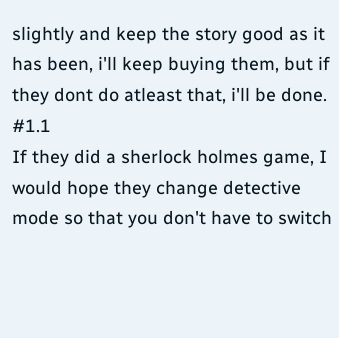slightly and keep the story good as it has been, i'll keep buying them, but if they dont do atleast that, i'll be done. #1.1
If they did a sherlock holmes game, I would hope they change detective mode so that you don't have to switch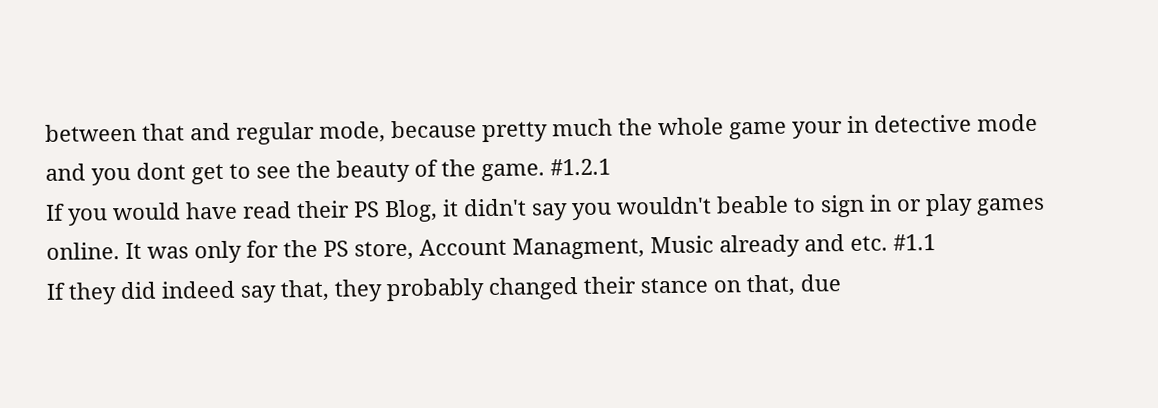between that and regular mode, because pretty much the whole game your in detective mode and you dont get to see the beauty of the game. #1.2.1
If you would have read their PS Blog, it didn't say you wouldn't beable to sign in or play games online. It was only for the PS store, Account Managment, Music already and etc. #1.1
If they did indeed say that, they probably changed their stance on that, due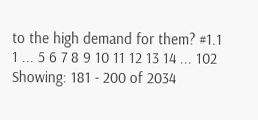to the high demand for them? #1.1
1 ... 5 6 7 8 9 10 11 12 13 14 ... 102
Showing: 181 - 200 of 2034